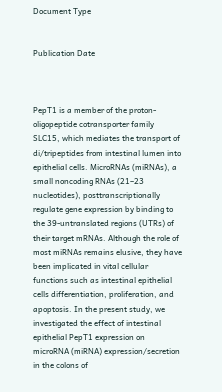Document Type


Publication Date



PepT1 is a member of the proton-oligopeptide cotransporter family SLC15, which mediates the transport of di/tripeptides from intestinal lumen into epithelial cells. MicroRNAs (miRNAs), a small noncoding RNAs (21–23 nucleotides), posttranscriptionally regulate gene expression by binding to the 39-untranslated regions (UTRs) of their target mRNAs. Although the role of most miRNAs remains elusive, they have been implicated in vital cellular functions such as intestinal epithelial cells differentiation, proliferation, and apoptosis. In the present study, we investigated the effect of intestinal epithelial PepT1 expression on microRNA (miRNA) expression/secretion in the colons of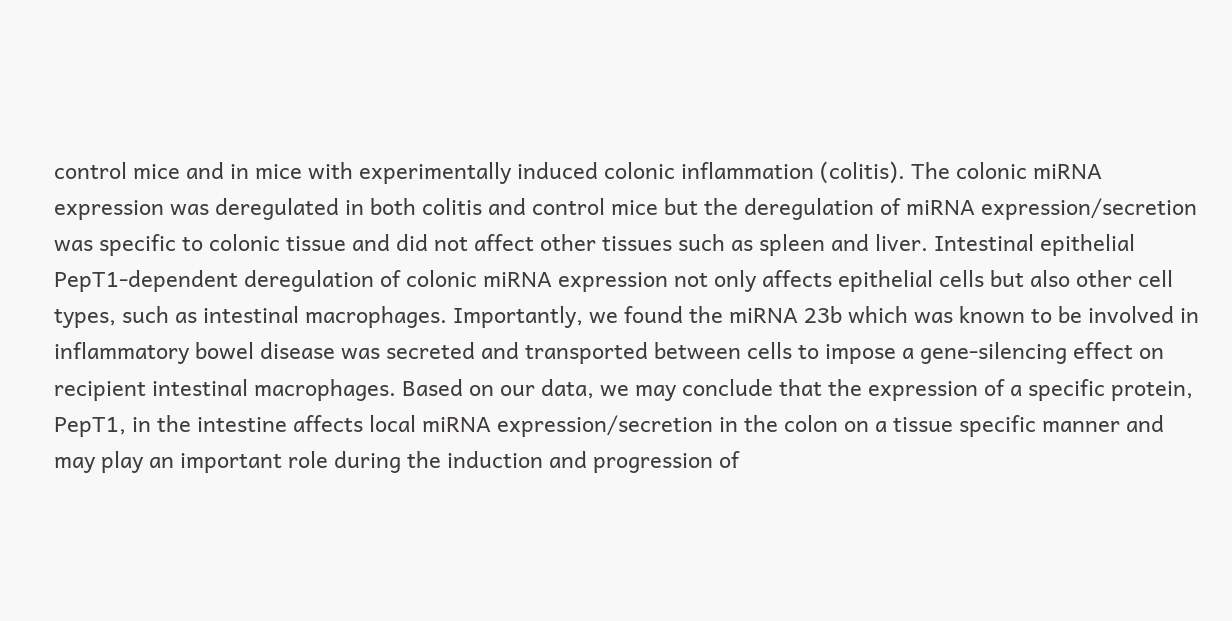control mice and in mice with experimentally induced colonic inflammation (colitis). The colonic miRNA expression was deregulated in both colitis and control mice but the deregulation of miRNA expression/secretion was specific to colonic tissue and did not affect other tissues such as spleen and liver. Intestinal epithelial PepT1-dependent deregulation of colonic miRNA expression not only affects epithelial cells but also other cell types, such as intestinal macrophages. Importantly, we found the miRNA 23b which was known to be involved in inflammatory bowel disease was secreted and transported between cells to impose a gene-silencing effect on recipient intestinal macrophages. Based on our data, we may conclude that the expression of a specific protein, PepT1, in the intestine affects local miRNA expression/secretion in the colon on a tissue specific manner and may play an important role during the induction and progression of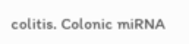colitis. Colonic miRNA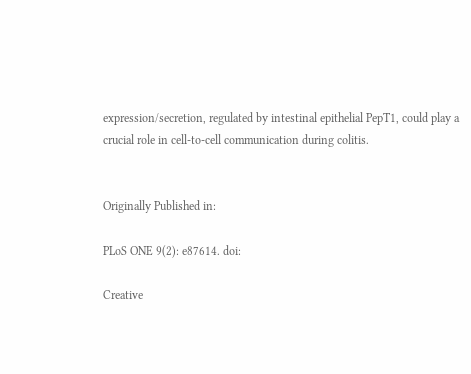expression/secretion, regulated by intestinal epithelial PepT1, could play a crucial role in cell-to-cell communication during colitis.


Originally Published in:

PLoS ONE 9(2): e87614. doi:

Creative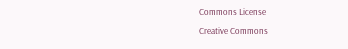Commons License

Creative Commons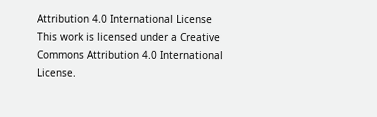Attribution 4.0 International License
This work is licensed under a Creative Commons Attribution 4.0 International License.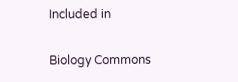Included in

Biology Commons